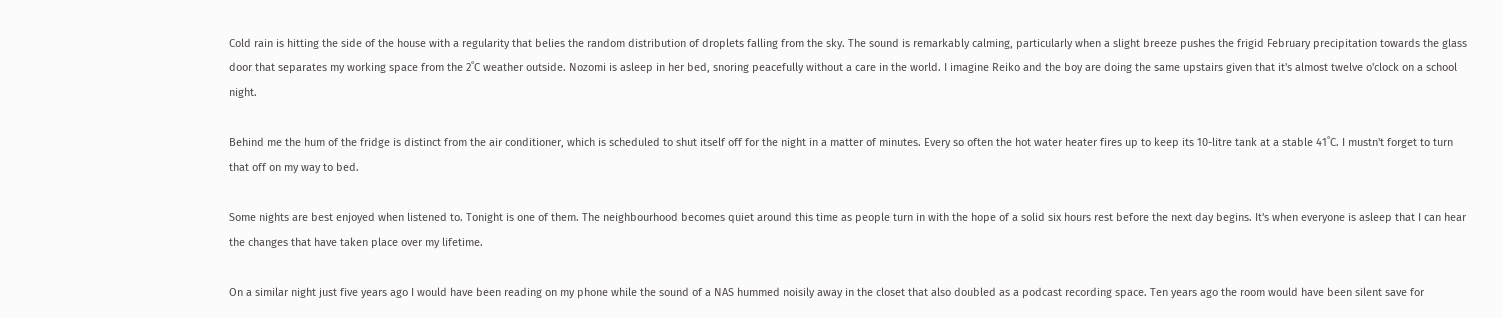Cold rain is hitting the side of the house with a regularity that belies the random distribution of droplets falling from the sky. The sound is remarkably calming, particularly when a slight breeze pushes the frigid February precipitation towards the glass door that separates my working space from the 2˚C weather outside. Nozomi is asleep in her bed, snoring peacefully without a care in the world. I imagine Reiko and the boy are doing the same upstairs given that it's almost twelve o'clock on a school night.

Behind me the hum of the fridge is distinct from the air conditioner, which is scheduled to shut itself off for the night in a matter of minutes. Every so often the hot water heater fires up to keep its 10-litre tank at a stable 41˚C. I mustn't forget to turn that off on my way to bed.

Some nights are best enjoyed when listened to. Tonight is one of them. The neighbourhood becomes quiet around this time as people turn in with the hope of a solid six hours rest before the next day begins. It's when everyone is asleep that I can hear the changes that have taken place over my lifetime.

On a similar night just five years ago I would have been reading on my phone while the sound of a NAS hummed noisily away in the closet that also doubled as a podcast recording space. Ten years ago the room would have been silent save for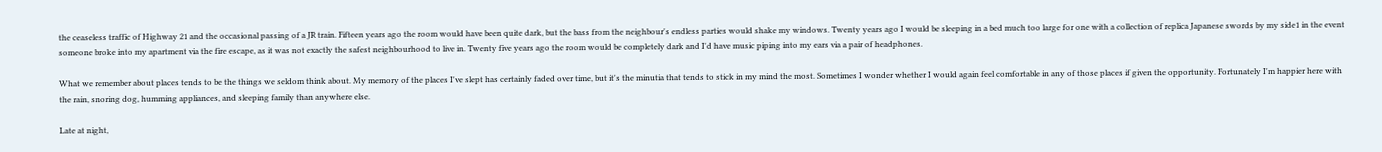the ceaseless traffic of Highway 21 and the occasional passing of a JR train. Fifteen years ago the room would have been quite dark, but the bass from the neighbour's endless parties would shake my windows. Twenty years ago I would be sleeping in a bed much too large for one with a collection of replica Japanese swords by my side1 in the event someone broke into my apartment via the fire escape, as it was not exactly the safest neighbourhood to live in. Twenty five years ago the room would be completely dark and I'd have music piping into my ears via a pair of headphones.

What we remember about places tends to be the things we seldom think about. My memory of the places I've slept has certainly faded over time, but it's the minutia that tends to stick in my mind the most. Sometimes I wonder whether I would again feel comfortable in any of those places if given the opportunity. Fortunately I'm happier here with the rain, snoring dog, humming appliances, and sleeping family than anywhere else.

Late at night,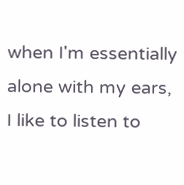when I'm essentially alone with my ears, I like to listen to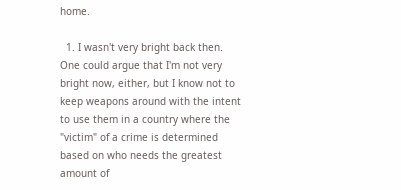home.

  1. I wasn't very bright back then. One could argue that I'm not very bright now, either, but I know not to keep weapons around with the intent to use them in a country where the "victim" of a crime is determined based on who needs the greatest amount of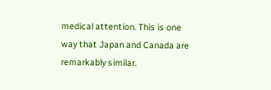medical attention. This is one way that Japan and Canada are remarkably similar.